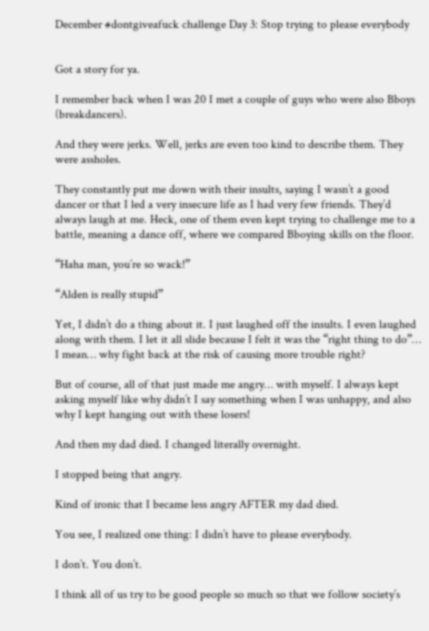December #dontgiveafuck challenge Day 3: Stop trying to please everybody


Got a story for ya.

I remember back when I was 20 I met a couple of guys who were also Bboys (breakdancers).

And they were jerks. Well, jerks are even too kind to describe them. They were assholes.

They constantly put me down with their insults, saying I wasn’t a good dancer or that I led a very insecure life as I had very few friends. They’d always laugh at me. Heck, one of them even kept trying to challenge me to a battle, meaning a dance off, where we compared Bboying skills on the floor.

“Haha man, you’re so wack!”

“Alden is really stupid”

Yet, I didn’t do a thing about it. I just laughed off the insults. I even laughed along with them. I let it all slide because I felt it was the “right thing to do”… I mean… why fight back at the risk of causing more trouble right?

But of course, all of that just made me angry… with myself. I always kept asking myself like why didn’t I say something when I was unhappy, and also why I kept hanging out with these losers!

And then my dad died. I changed literally overnight.

I stopped being that angry.

Kind of ironic that I became less angry AFTER my dad died.

You see, I realized one thing: I didn’t have to please everybody.

I don’t. You don’t.

I think all of us try to be good people so much so that we follow society’s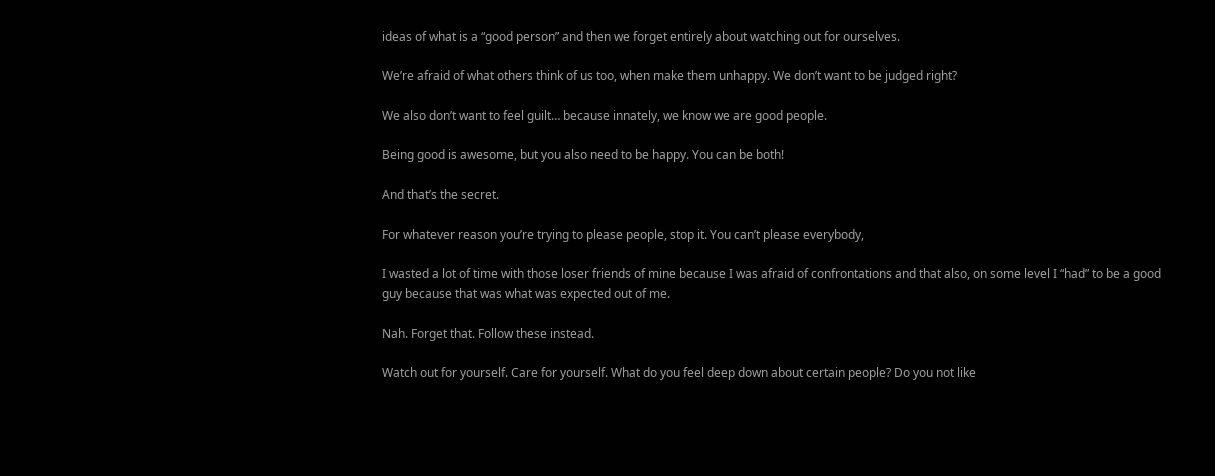ideas of what is a “good person” and then we forget entirely about watching out for ourselves.

We’re afraid of what others think of us too, when make them unhappy. We don’t want to be judged right?

We also don’t want to feel guilt… because innately, we know we are good people.

Being good is awesome, but you also need to be happy. You can be both!

And that’s the secret.

For whatever reason you’re trying to please people, stop it. You can’t please everybody,

I wasted a lot of time with those loser friends of mine because I was afraid of confrontations and that also, on some level I “had” to be a good guy because that was what was expected out of me.

Nah. Forget that. Follow these instead.

Watch out for yourself. Care for yourself. What do you feel deep down about certain people? Do you not like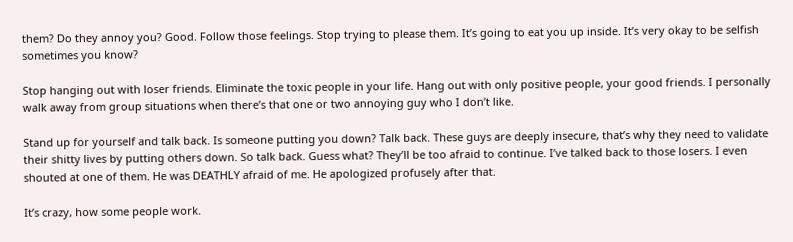them? Do they annoy you? Good. Follow those feelings. Stop trying to please them. It’s going to eat you up inside. It’s very okay to be selfish sometimes you know?

Stop hanging out with loser friends. Eliminate the toxic people in your life. Hang out with only positive people, your good friends. I personally walk away from group situations when there’s that one or two annoying guy who I don’t like.

Stand up for yourself and talk back. Is someone putting you down? Talk back. These guys are deeply insecure, that’s why they need to validate their shitty lives by putting others down. So talk back. Guess what? They’ll be too afraid to continue. I’ve talked back to those losers. I even shouted at one of them. He was DEATHLY afraid of me. He apologized profusely after that.

It’s crazy, how some people work.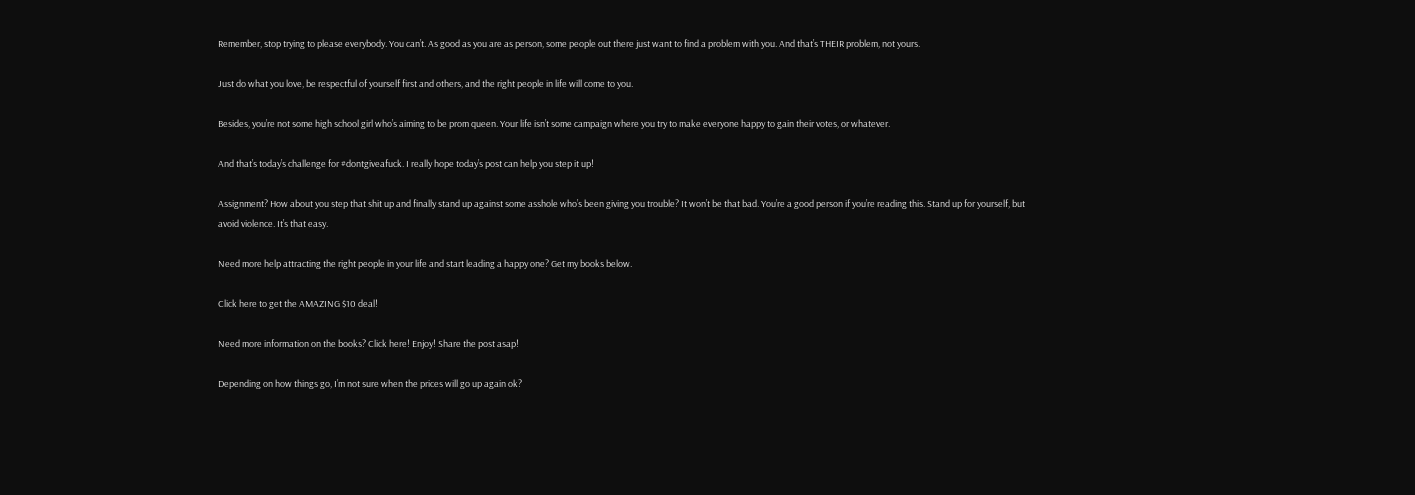Remember, stop trying to please everybody. You can’t. As good as you are as person, some people out there just want to find a problem with you. And that’s THEIR problem, not yours.

Just do what you love, be respectful of yourself first and others, and the right people in life will come to you.

Besides, you’re not some high school girl who’s aiming to be prom queen. Your life isn’t some campaign where you try to make everyone happy to gain their votes, or whatever.

And that’s today’s challenge for #dontgiveafuck. I really hope today’s post can help you step it up!

Assignment? How about you step that shit up and finally stand up against some asshole who’s been giving you trouble? It won’t be that bad. You’re a good person if you’re reading this. Stand up for yourself, but avoid violence. It’s that easy.

Need more help attracting the right people in your life and start leading a happy one? Get my books below.

Click here to get the AMAZING $10 deal!

Need more information on the books? Click here! Enjoy! Share the post asap!

Depending on how things go, I’m not sure when the prices will go up again ok?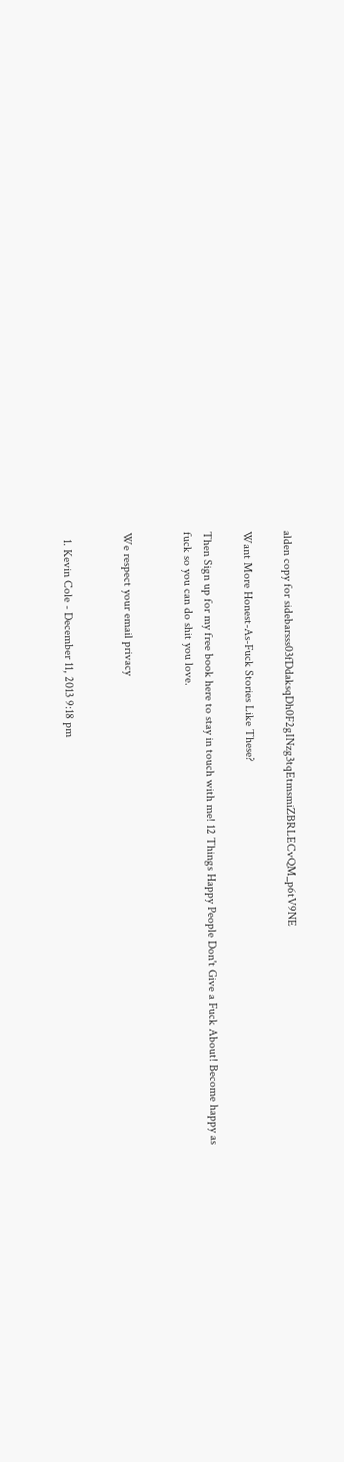alden copy for sidebarsss03fDdaksqDh0F2gINzg3tqEtmsmiZBRLECvQM_p6tV9NE

Want More Honest-As-Fuck Stories Like These?

Then Sign up for my free book here to stay in touch with me! 12 Things Happy People Don't Give a Fuck About! Become happy as fuck so you can do shit you love.


We respect your email privacy


  1. Kevin Cole - December 11, 2013 9:18 pm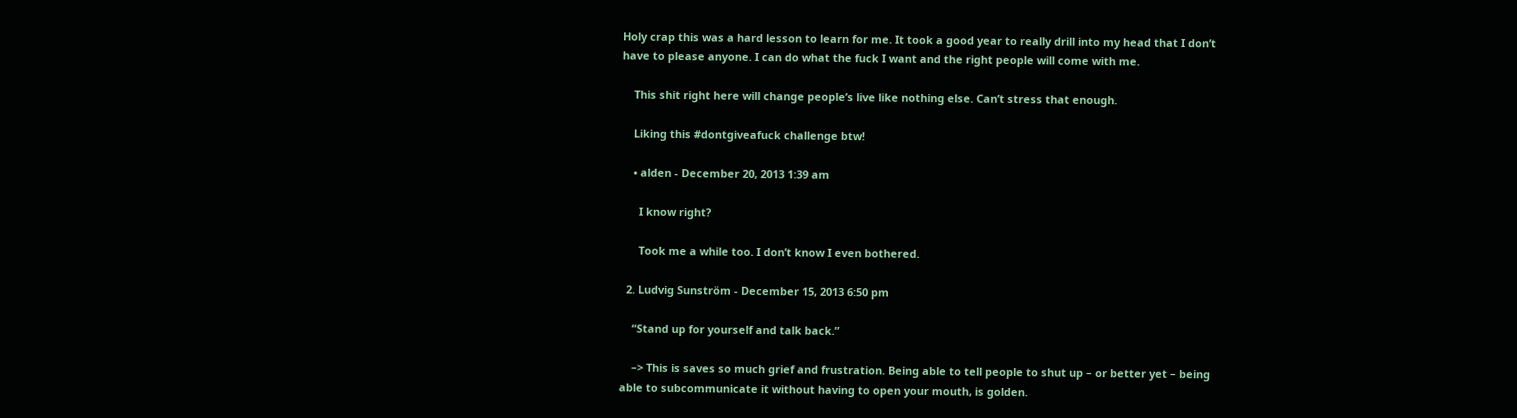Holy crap this was a hard lesson to learn for me. It took a good year to really drill into my head that I don’t have to please anyone. I can do what the fuck I want and the right people will come with me.

    This shit right here will change people’s live like nothing else. Can’t stress that enough.

    Liking this #dontgiveafuck challenge btw!

    • alden - December 20, 2013 1:39 am

      I know right?

      Took me a while too. I don’t know I even bothered.

  2. Ludvig Sunström - December 15, 2013 6:50 pm

    “Stand up for yourself and talk back.”

    –> This is saves so much grief and frustration. Being able to tell people to shut up – or better yet – being able to subcommunicate it without having to open your mouth, is golden.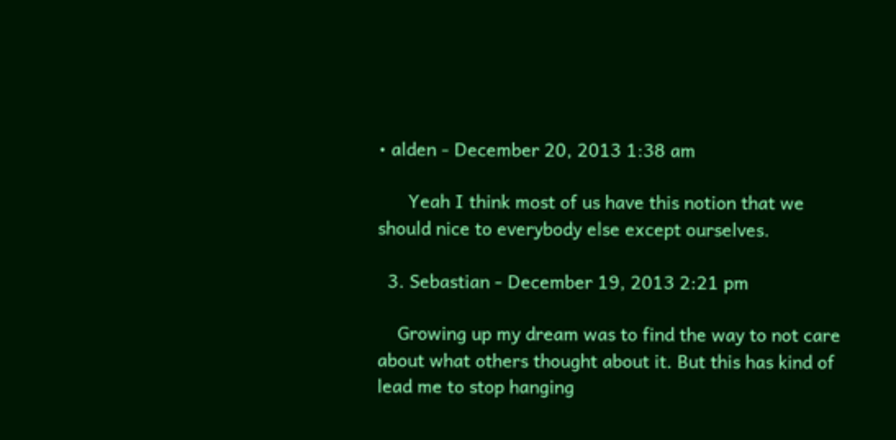• alden - December 20, 2013 1:38 am

      Yeah I think most of us have this notion that we should nice to everybody else except ourselves.

  3. Sebastian - December 19, 2013 2:21 pm

    Growing up my dream was to find the way to not care about what others thought about it. But this has kind of lead me to stop hanging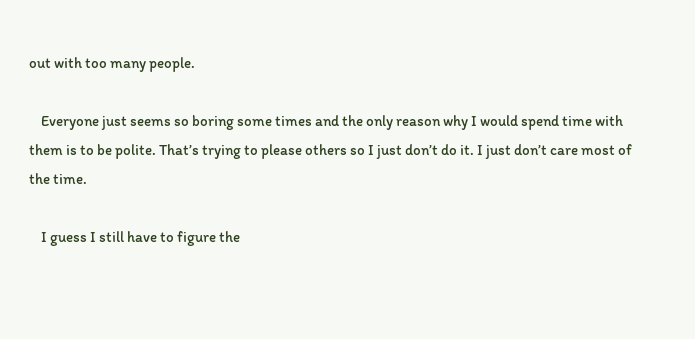out with too many people.

    Everyone just seems so boring some times and the only reason why I would spend time with them is to be polite. That’s trying to please others so I just don’t do it. I just don’t care most of the time.

    I guess I still have to figure the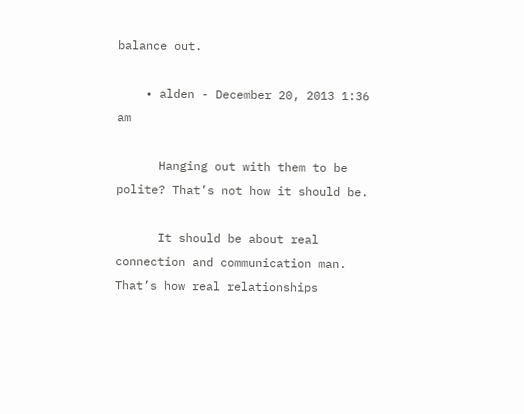balance out.

    • alden - December 20, 2013 1:36 am

      Hanging out with them to be polite? That’s not how it should be.

      It should be about real connection and communication man. That’s how real relationships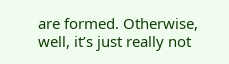are formed. Otherwise, well, it’s just really not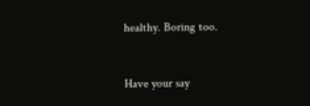healthy. Boring too.


Have your say